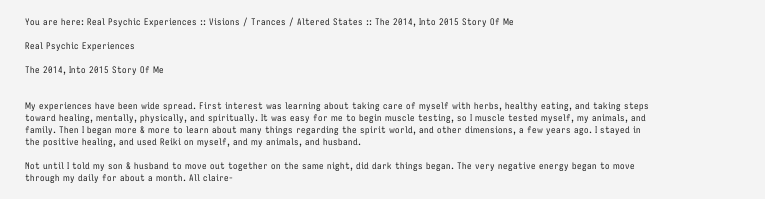You are here: Real Psychic Experiences :: Visions / Trances / Altered States :: The 2014, Into 2015 Story Of Me

Real Psychic Experiences

The 2014, Into 2015 Story Of Me


My experiences have been wide spread. First interest was learning about taking care of myself with herbs, healthy eating, and taking steps toward healing, mentally, physically, and spiritually. It was easy for me to begin muscle testing, so I muscle tested myself, my animals, and family. Then I began more & more to learn about many things regarding the spirit world, and other dimensions, a few years ago. I stayed in the positive healing, and used Reiki on myself, and my animals, and husband.

Not until I told my son & husband to move out together on the same night, did dark things began. The very negative energy began to move through my daily for about a month. All claire-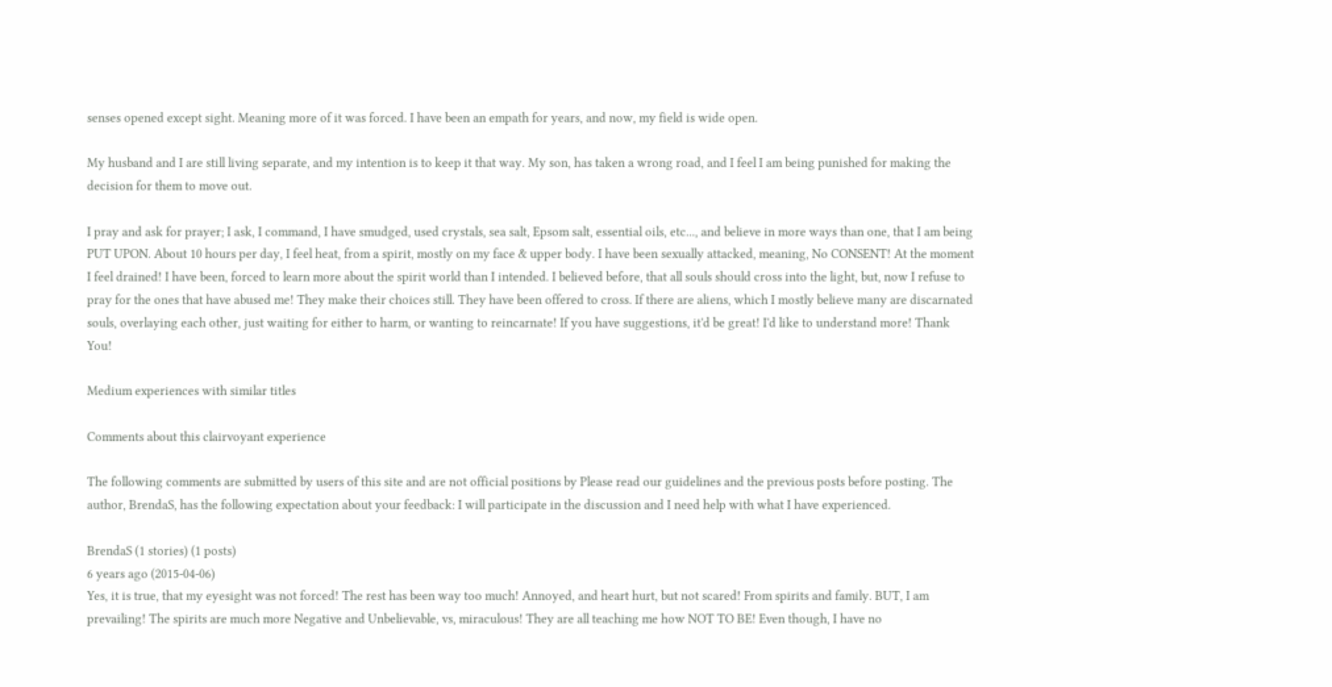senses opened except sight. Meaning more of it was forced. I have been an empath for years, and now, my field is wide open.

My husband and I are still living separate, and my intention is to keep it that way. My son, has taken a wrong road, and I feel I am being punished for making the decision for them to move out.

I pray and ask for prayer; I ask, I command, I have smudged, used crystals, sea salt, Epsom salt, essential oils, etc..., and believe in more ways than one, that I am being PUT UPON. About 10 hours per day, I feel heat, from a spirit, mostly on my face & upper body. I have been sexually attacked, meaning, No CONSENT! At the moment I feel drained! I have been, forced to learn more about the spirit world than I intended. I believed before, that all souls should cross into the light, but, now I refuse to pray for the ones that have abused me! They make their choices still. They have been offered to cross. If there are aliens, which I mostly believe many are discarnated souls, overlaying each other, just waiting for either to harm, or wanting to reincarnate! If you have suggestions, it'd be great! I'd like to understand more! Thank You!

Medium experiences with similar titles

Comments about this clairvoyant experience

The following comments are submitted by users of this site and are not official positions by Please read our guidelines and the previous posts before posting. The author, BrendaS, has the following expectation about your feedback: I will participate in the discussion and I need help with what I have experienced.

BrendaS (1 stories) (1 posts)
6 years ago (2015-04-06)
Yes, it is true, that my eyesight was not forced! The rest has been way too much! Annoyed, and heart hurt, but not scared! From spirits and family. BUT, I am prevailing! The spirits are much more Negative and Unbelievable, vs, miraculous! They are all teaching me how NOT TO BE! Even though, I have no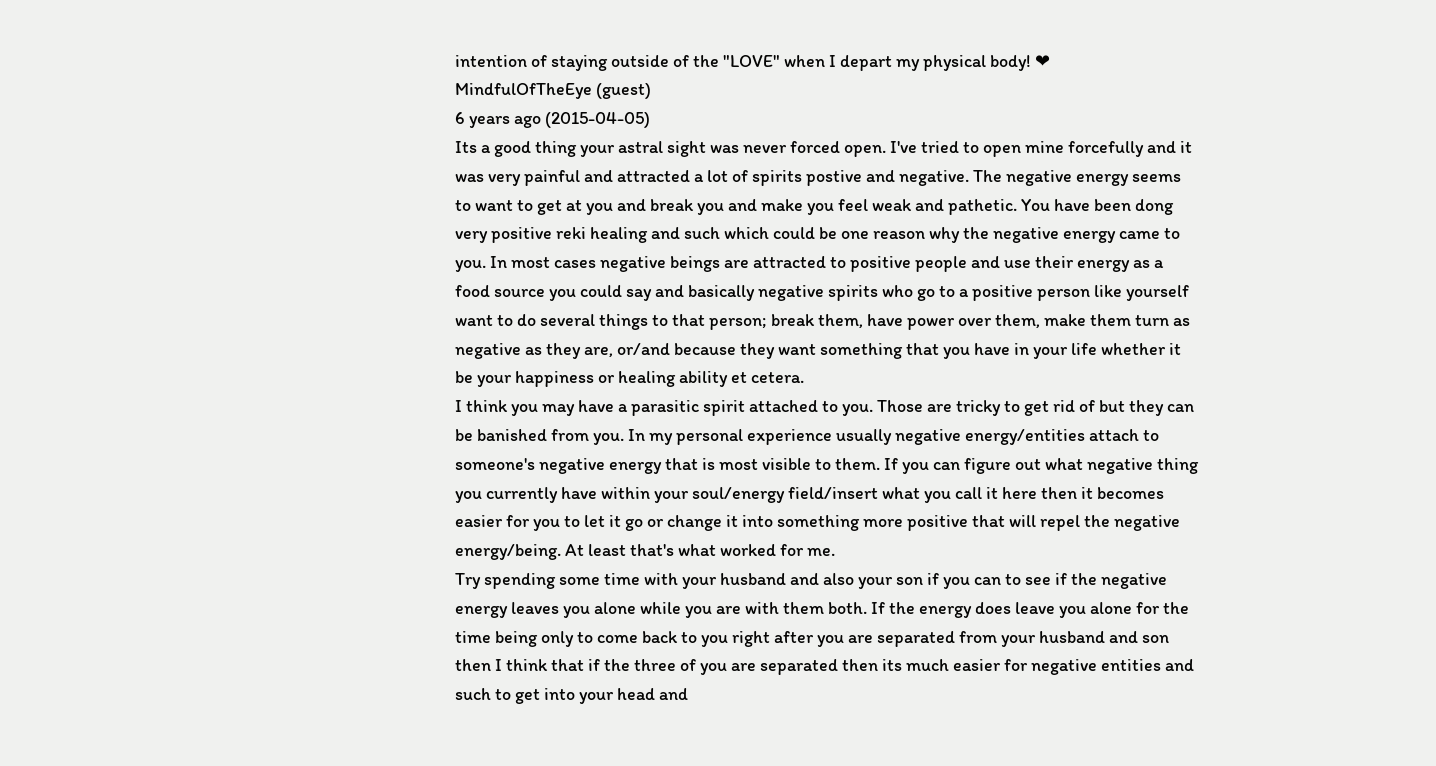intention of staying outside of the "LOVE" when I depart my physical body! ❤
MindfulOfTheEye (guest)
6 years ago (2015-04-05)
Its a good thing your astral sight was never forced open. I've tried to open mine forcefully and it was very painful and attracted a lot of spirits postive and negative. The negative energy seems to want to get at you and break you and make you feel weak and pathetic. You have been dong very positive reki healing and such which could be one reason why the negative energy came to you. In most cases negative beings are attracted to positive people and use their energy as a food source you could say and basically negative spirits who go to a positive person like yourself want to do several things to that person; break them, have power over them, make them turn as negative as they are, or/and because they want something that you have in your life whether it be your happiness or healing ability et cetera.
I think you may have a parasitic spirit attached to you. Those are tricky to get rid of but they can be banished from you. In my personal experience usually negative energy/entities attach to someone's negative energy that is most visible to them. If you can figure out what negative thing you currently have within your soul/energy field/insert what you call it here then it becomes easier for you to let it go or change it into something more positive that will repel the negative energy/being. At least that's what worked for me.
Try spending some time with your husband and also your son if you can to see if the negative energy leaves you alone while you are with them both. If the energy does leave you alone for the time being only to come back to you right after you are separated from your husband and son then I think that if the three of you are separated then its much easier for negative entities and such to get into your head and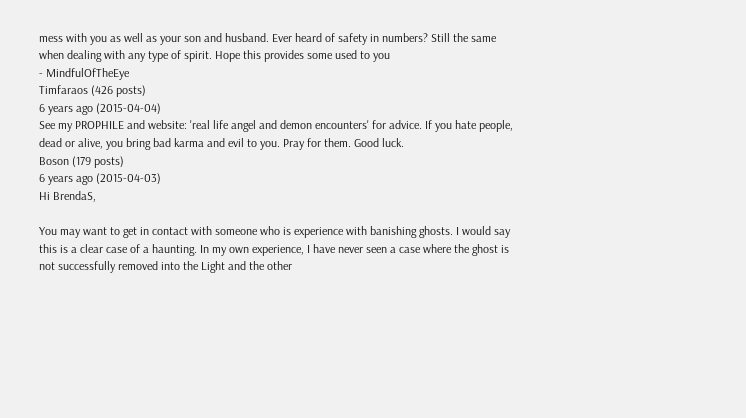mess with you as well as your son and husband. Ever heard of safety in numbers? Still the same when dealing with any type of spirit. Hope this provides some used to you
- MindfulOfTheEye
Timfaraos (426 posts)
6 years ago (2015-04-04)
See my PROPHILE and website: 'real life angel and demon encounters' for advice. If you hate people, dead or alive, you bring bad karma and evil to you. Pray for them. Good luck.
Boson (179 posts)
6 years ago (2015-04-03)
Hi BrendaS,

You may want to get in contact with someone who is experience with banishing ghosts. I would say this is a clear case of a haunting. In my own experience, I have never seen a case where the ghost is not successfully removed into the Light and the other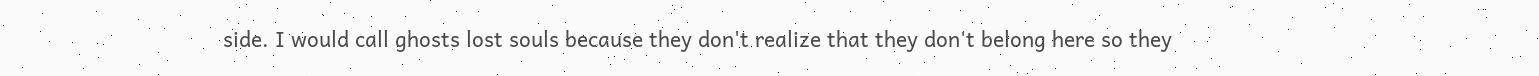side. I would call ghosts lost souls because they don't realize that they don't belong here so they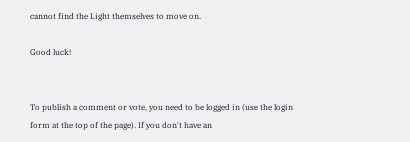cannot find the Light themselves to move on.

Good luck!


To publish a comment or vote, you need to be logged in (use the login form at the top of the page). If you don't have an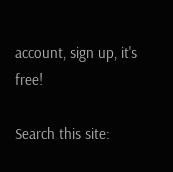account, sign up, it's free!

Search this site: